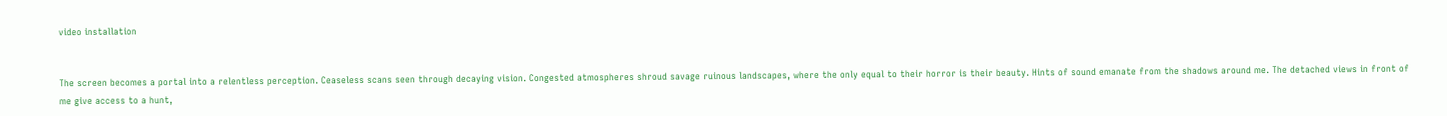video installation


The screen becomes a portal into a relentless perception. Ceaseless scans seen through decaying vision. Congested atmospheres shroud savage ruinous landscapes, where the only equal to their horror is their beauty. Hints of sound emanate from the shadows around me. The detached views in front of me give access to a hunt,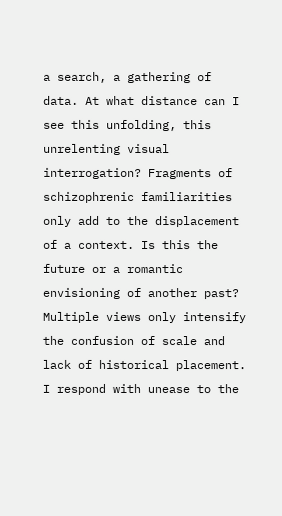a search, a gathering of data. At what distance can I see this unfolding, this unrelenting visual interrogation? Fragments of schizophrenic familiarities only add to the displacement of a context. Is this the future or a romantic envisioning of another past? Multiple views only intensify the confusion of scale and lack of historical placement. I respond with unease to the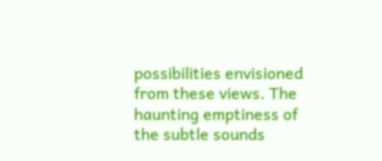possibilities envisioned from these views. The haunting emptiness of the subtle sounds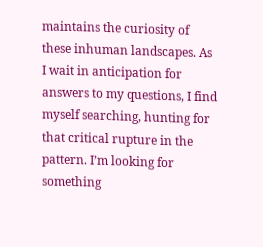maintains the curiosity of these inhuman landscapes. As I wait in anticipation for answers to my questions, I find myself searching, hunting for that critical rupture in the pattern. I’m looking for something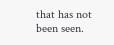that has not been seen.